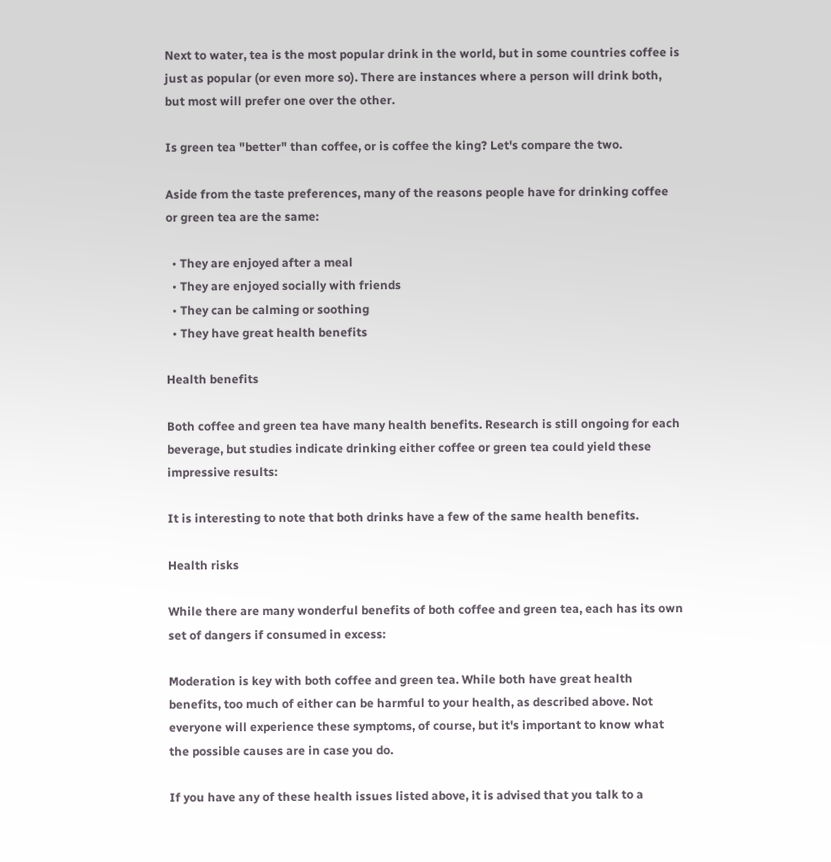Next to water, tea is the most popular drink in the world, but in some countries coffee is just as popular (or even more so). There are instances where a person will drink both, but most will prefer one over the other.

Is green tea "better" than coffee, or is coffee the king? Let's compare the two.

Aside from the taste preferences, many of the reasons people have for drinking coffee or green tea are the same:

  • They are enjoyed after a meal
  • They are enjoyed socially with friends
  • They can be calming or soothing
  • They have great health benefits

Health benefits

Both coffee and green tea have many health benefits. Research is still ongoing for each beverage, but studies indicate drinking either coffee or green tea could yield these impressive results:

It is interesting to note that both drinks have a few of the same health benefits.

Health risks

While there are many wonderful benefits of both coffee and green tea, each has its own set of dangers if consumed in excess:

Moderation is key with both coffee and green tea. While both have great health benefits, too much of either can be harmful to your health, as described above. Not everyone will experience these symptoms, of course, but it's important to know what the possible causes are in case you do.

If you have any of these health issues listed above, it is advised that you talk to a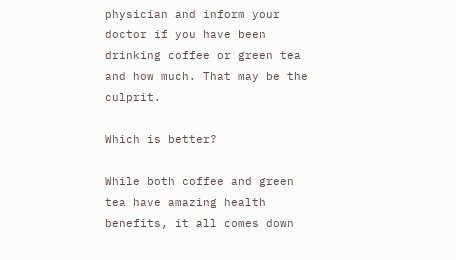physician and inform your doctor if you have been drinking coffee or green tea and how much. That may be the culprit.

Which is better?

While both coffee and green tea have amazing health benefits, it all comes down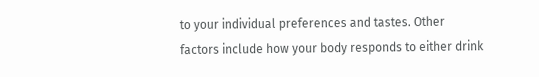to your individual preferences and tastes. Other factors include how your body responds to either drink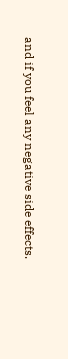and if you feel any negative side effects.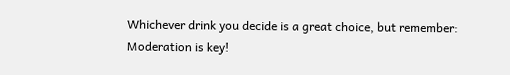Whichever drink you decide is a great choice, but remember: Moderation is key!